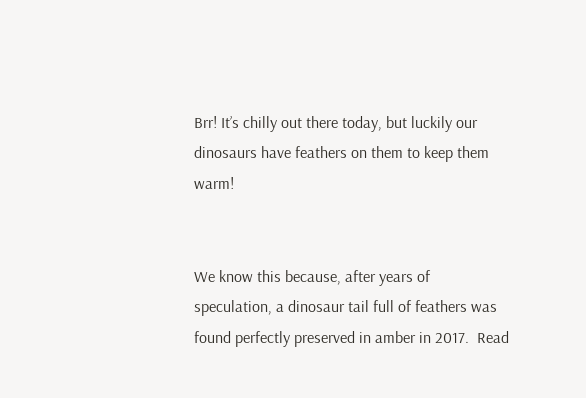Brr! It’s chilly out there today, but luckily our dinosaurs have feathers on them to keep them warm!


We know this because, after years of speculation, a dinosaur tail full of feathers was found perfectly preserved in amber in 2017.  Read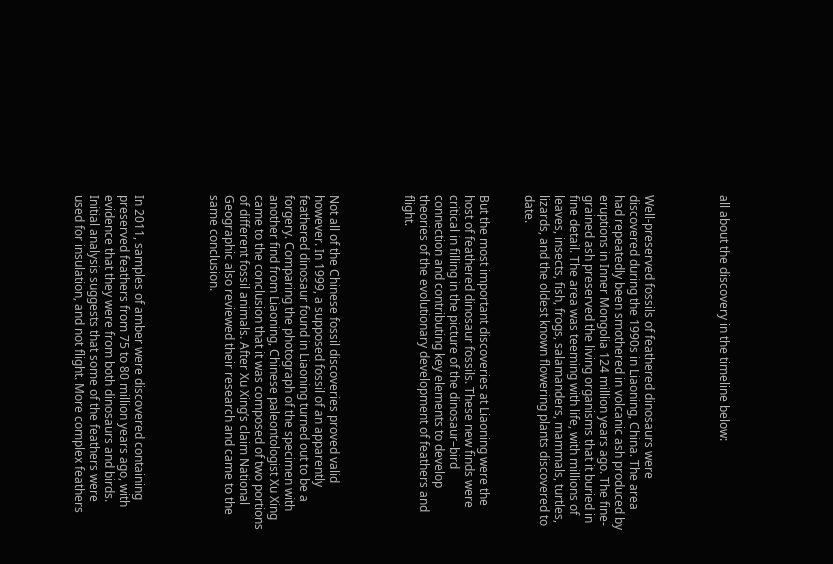all about the discovery in the timeline below:




Well-preserved fossils of feathered dinosaurs were discovered during the 1990s in Liaoning, China. The area had repeatedly been smothered in volcanic ash produced by eruptions in Inner Mongolia 124 million years ago. The fine-grained ash preserved the living organisms that it buried in fine detail. The area was teeming with life, with millions of leaves, insects, fish, frogs, salamanders, mammals, turtles, lizards, and the oldest known flowering plants discovered to date.


But the most important discoveries at Liaoning were the host of feathered dinosaur fossils. These new finds were critical in filling in the picture of the dinosaur–bird connection and contributing key elements to develop theories of the evolutionary development of feathers and flight.




Not all of the Chinese fossil discoveries proved valid however. In 1999, a supposed fossil of an apparently feathered dinosaur found in Liaoning turned out to be a forgery. Comparing the photograph of the specimen with another find from Liaoning, Chinese paleontologist Xu Xing came to the conclusion that it was composed of two portions of different fossil animals. After Xu Xing’s claim National Geographic also reviewed their research and came to the same conclusion.




In 2011, samples of amber were discovered containing preserved feathers from 75 to 80 million years ago, with evidence that they were from both dinosaurs and birds. Initial analysis suggests that some of the feathers were used for insulation, and not flight. More complex feathers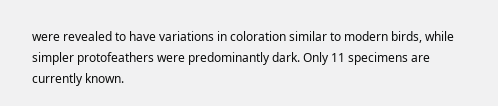were revealed to have variations in coloration similar to modern birds, while simpler protofeathers were predominantly dark. Only 11 specimens are currently known.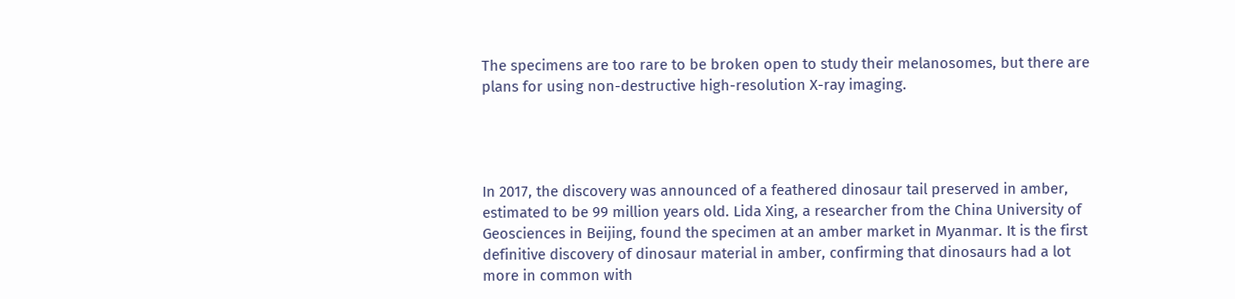The specimens are too rare to be broken open to study their melanosomes, but there are plans for using non-destructive high-resolution X-ray imaging.




In 2017, the discovery was announced of a feathered dinosaur tail preserved in amber, estimated to be 99 million years old. Lida Xing, a researcher from the China University of Geosciences in Beijing, found the specimen at an amber market in Myanmar. It is the first definitive discovery of dinosaur material in amber, confirming that dinosaurs had a lot more in common with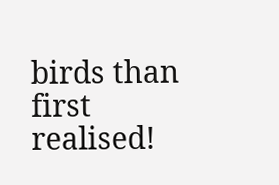birds than first realised!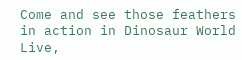Come and see those feathers in action in Dinosaur World Live,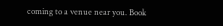coming to a venue near you. Book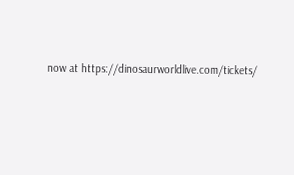now at https://dinosaurworldlive.com/tickets/